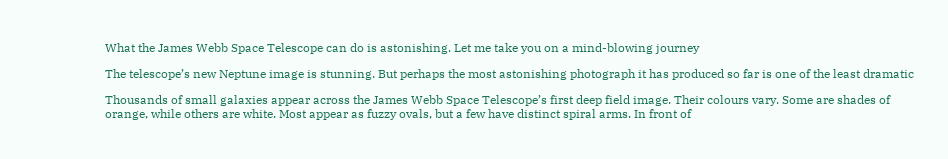What the James Webb Space Telescope can do is astonishing. Let me take you on a mind-blowing journey

The telescope’s new Neptune image is stunning. But perhaps the most astonishing photograph it has produced so far is one of the least dramatic

Thousands of small galaxies appear across the James Webb Space Telescope’s first deep field image. Their colours vary. Some are shades of orange, while others are white. Most appear as fuzzy ovals, but a few have distinct spiral arms. In front of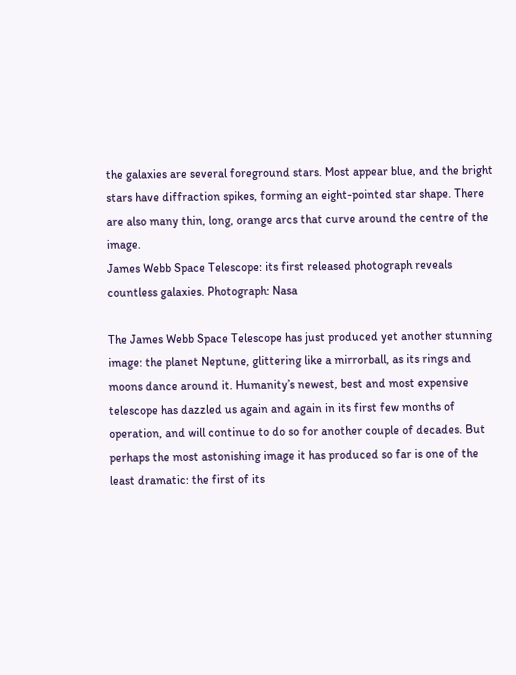the galaxies are several foreground stars. Most appear blue, and the bright stars have diffraction spikes, forming an eight-pointed star shape. There are also many thin, long, orange arcs that curve around the centre of the image.
James Webb Space Telescope: its first released photograph reveals countless galaxies. Photograph: Nasa

The James Webb Space Telescope has just produced yet another stunning image: the planet Neptune, glittering like a mirrorball, as its rings and moons dance around it. Humanity’s newest, best and most expensive telescope has dazzled us again and again in its first few months of operation, and will continue to do so for another couple of decades. But perhaps the most astonishing image it has produced so far is one of the least dramatic: the first of its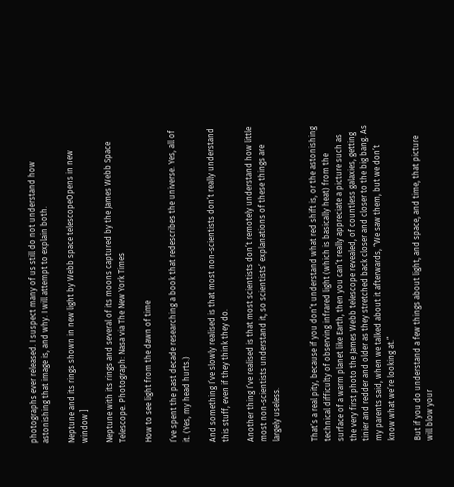photographs ever released. I suspect many of us still do not understand how astonishing that image is, and why. I will attempt to explain both.

Neptune and its rings shown in new light by Webb space telescopeOpens in new window ]

Neptune with its rings and several of its moons captured by the James Webb Space Telescope. Photograph: Nasa via The New York Times

How to see light from the dawn of time

I’ve spent the past decade researching a book that redescribes the universe. Yes, all of it. (Yes, my head hurts.)

And something I’ve slowly realised is that most non-scientists don’t really understand this stuff, even if they think they do.

Another thing I’ve realised is that most scientists don’t remotely understand how little most non-scientists understand it, so scientists’ explanations of these things are largely useless.


That’s a real pity, because if you don’t understand what red shift is, or the astonishing technical difficulty of observing infrared light (which is basically heat) from the surface of a warm planet like Earth, then you can’t really appreciate a picture such as the very first photo the James Webb telescope revealed, of countless galaxies, getting tinier and redder and older as they stretched back closer and closer to the big bang. As my parents said, when we talked about it afterwards, “We saw them, but we don’t know what we’re looking at.”

But if you do understand a few things about light, and space, and time, that picture will blow your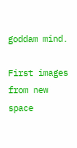goddam mind.

First images from new space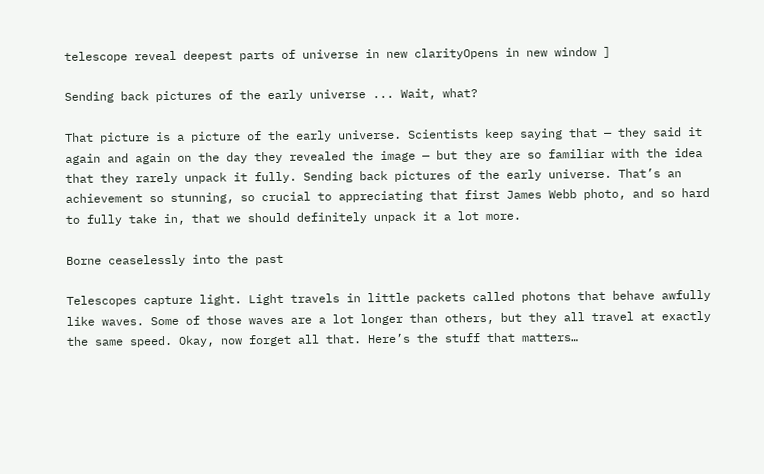telescope reveal deepest parts of universe in new clarityOpens in new window ]

Sending back pictures of the early universe ... Wait, what?

That picture is a picture of the early universe. Scientists keep saying that — they said it again and again on the day they revealed the image — but they are so familiar with the idea that they rarely unpack it fully. Sending back pictures of the early universe. That’s an achievement so stunning, so crucial to appreciating that first James Webb photo, and so hard to fully take in, that we should definitely unpack it a lot more.

Borne ceaselessly into the past

Telescopes capture light. Light travels in little packets called photons that behave awfully like waves. Some of those waves are a lot longer than others, but they all travel at exactly the same speed. Okay, now forget all that. Here’s the stuff that matters…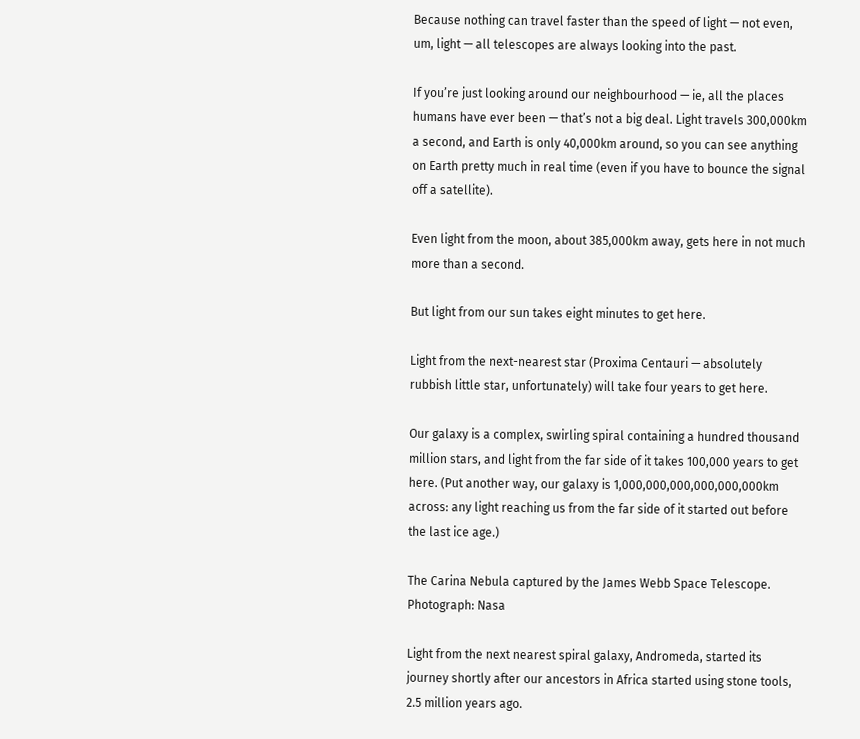Because nothing can travel faster than the speed of light — not even, um, light — all telescopes are always looking into the past.

If you’re just looking around our neighbourhood — ie, all the places humans have ever been — that’s not a big deal. Light travels 300,000km a second, and Earth is only 40,000km around, so you can see anything on Earth pretty much in real time (even if you have to bounce the signal off a satellite).

Even light from the moon, about 385,000km away, gets here in not much more than a second.

But light from our sun takes eight minutes to get here.

Light from the next-nearest star (Proxima Centauri — absolutely rubbish little star, unfortunately) will take four years to get here.

Our galaxy is a complex, swirling spiral containing a hundred thousand million stars, and light from the far side of it takes 100,000 years to get here. (Put another way, our galaxy is 1,000,000,000,000,000,000km across: any light reaching us from the far side of it started out before the last ice age.)

The Carina Nebula captured by the James Webb Space Telescope. Photograph: Nasa

Light from the next nearest spiral galaxy, Andromeda, started its journey shortly after our ancestors in Africa started using stone tools, 2.5 million years ago.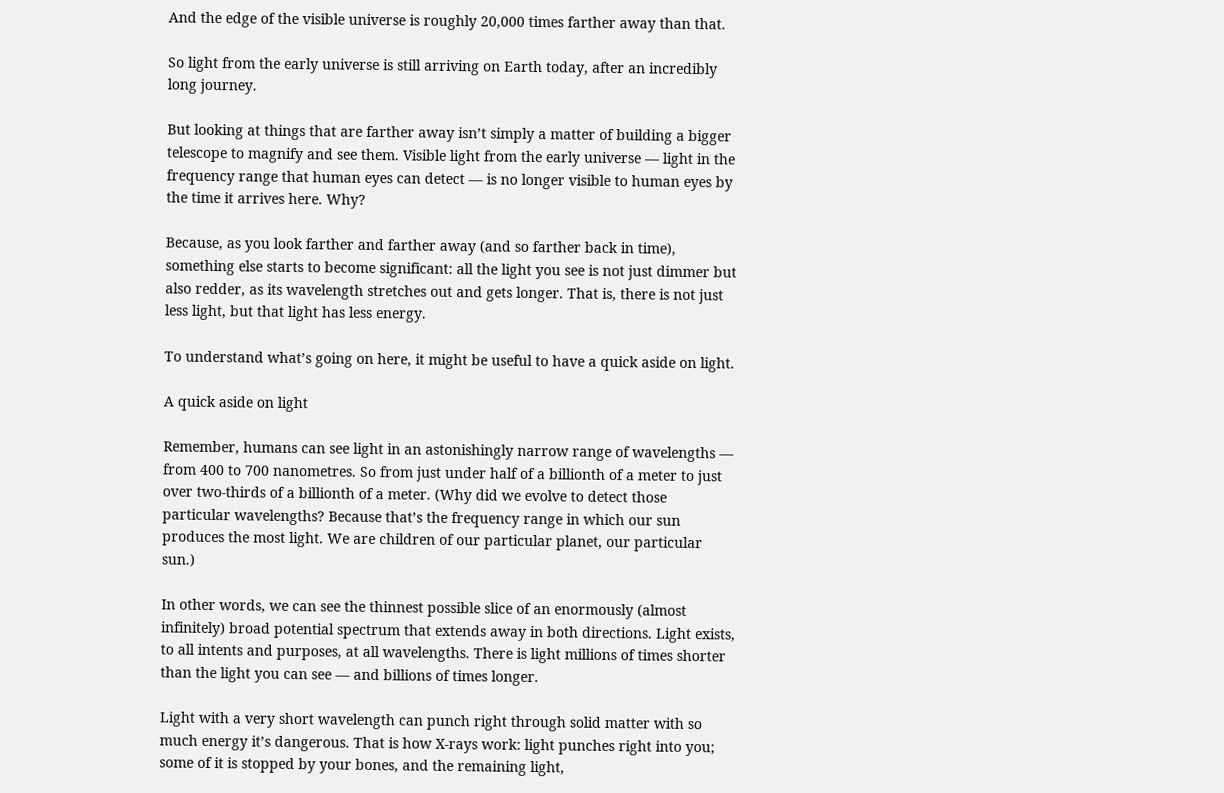And the edge of the visible universe is roughly 20,000 times farther away than that.

So light from the early universe is still arriving on Earth today, after an incredibly long journey.

But looking at things that are farther away isn’t simply a matter of building a bigger telescope to magnify and see them. Visible light from the early universe — light in the frequency range that human eyes can detect — is no longer visible to human eyes by the time it arrives here. Why?

Because, as you look farther and farther away (and so farther back in time), something else starts to become significant: all the light you see is not just dimmer but also redder, as its wavelength stretches out and gets longer. That is, there is not just less light, but that light has less energy.

To understand what’s going on here, it might be useful to have a quick aside on light.

A quick aside on light

Remember, humans can see light in an astonishingly narrow range of wavelengths — from 400 to 700 nanometres. So from just under half of a billionth of a meter to just over two-thirds of a billionth of a meter. (Why did we evolve to detect those particular wavelengths? Because that’s the frequency range in which our sun produces the most light. We are children of our particular planet, our particular sun.)

In other words, we can see the thinnest possible slice of an enormously (almost infinitely) broad potential spectrum that extends away in both directions. Light exists, to all intents and purposes, at all wavelengths. There is light millions of times shorter than the light you can see — and billions of times longer.

Light with a very short wavelength can punch right through solid matter with so much energy it’s dangerous. That is how X-rays work: light punches right into you; some of it is stopped by your bones, and the remaining light,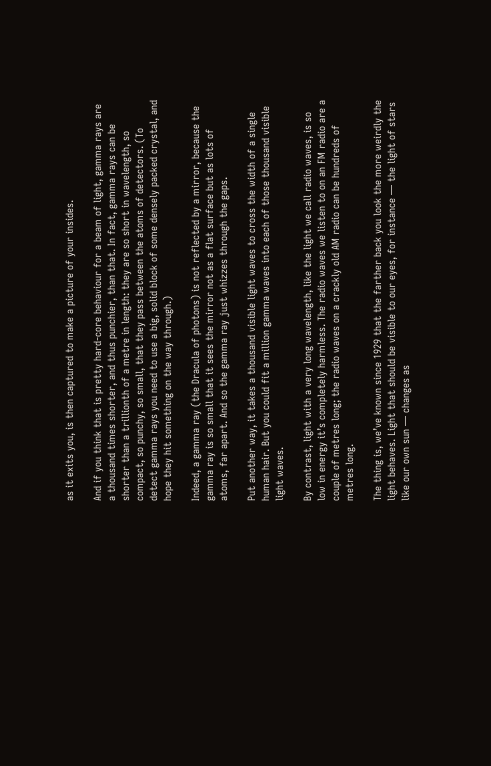as it exits you, is then captured to make a picture of your insides.

And if you think that is pretty hard-core behaviour for a beam of light, gamma rays are a thousand times shorter, and thus punchier, than that. In fact, gamma rays can be shorter than a trillionth of a metre in length: they are so short in wavelength, so compact, so punchy, so small, that they pass between the atoms of detectors. (To detect gamma rays you need to use a big, solid block of some densely packed crystal, and hope they hit something on the way through.)

Indeed, a gamma ray (the Dracula of photons) is not reflected by a mirror, because the gamma ray is so small that it sees the mirror not as a flat surface but as lots of atoms, far apart. And so the gamma ray just whizzes through the gaps.

Put another way, it takes a thousand visible light waves to cross the width of a single human hair. But you could fit a million gamma waves into each of those thousand visible light waves.

By contrast, light with a very long wavelength, like the light we call radio waves, is so low in energy it’s completely harmless. The radio waves we listen to on an FM radio are a couple of metres long; the radio waves on a crackly old AM radio can be hundreds of metres long.

The thing is, we’ve known since 1929 that the farther back you look the more weirdly the light behaves. Light that should be visible to our eyes, for instance — the light of stars like our own sun — changes as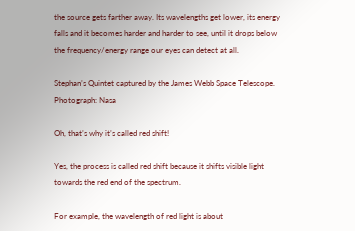the source gets farther away. Its wavelengths get lower, its energy falls and it becomes harder and harder to see, until it drops below the frequency/energy range our eyes can detect at all.

Stephan’s Quintet captured by the James Webb Space Telescope. Photograph: Nasa

Oh, that’s why it’s called red shift!

Yes, the process is called red shift because it shifts visible light towards the red end of the spectrum.

For example, the wavelength of red light is about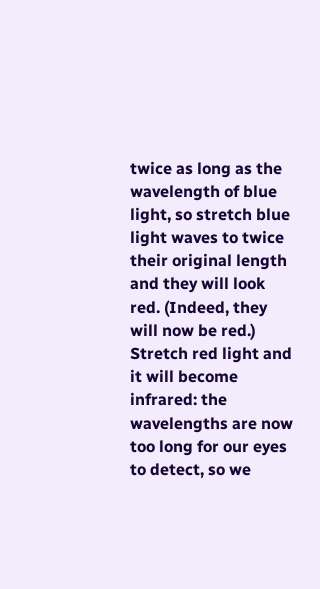twice as long as the wavelength of blue light, so stretch blue light waves to twice their original length and they will look red. (Indeed, they will now be red.) Stretch red light and it will become infrared: the wavelengths are now too long for our eyes to detect, so we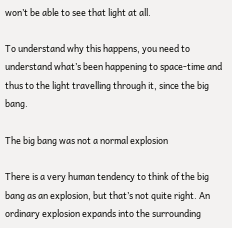won’t be able to see that light at all.

To understand why this happens, you need to understand what’s been happening to space-time and thus to the light travelling through it, since the big bang.

The big bang was not a normal explosion

There is a very human tendency to think of the big bang as an explosion, but that’s not quite right. An ordinary explosion expands into the surrounding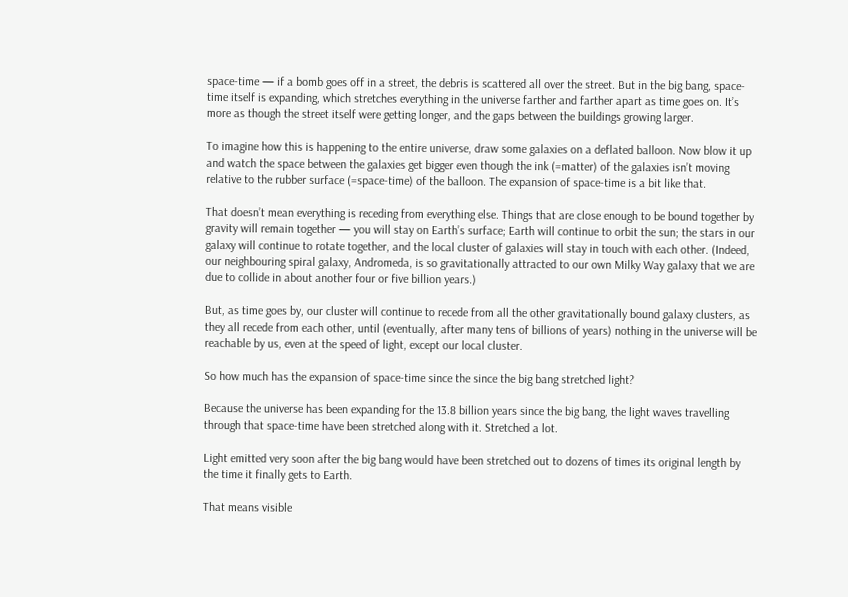space-time — if a bomb goes off in a street, the debris is scattered all over the street. But in the big bang, space-time itself is expanding, which stretches everything in the universe farther and farther apart as time goes on. It’s more as though the street itself were getting longer, and the gaps between the buildings growing larger.

To imagine how this is happening to the entire universe, draw some galaxies on a deflated balloon. Now blow it up and watch the space between the galaxies get bigger even though the ink (=matter) of the galaxies isn’t moving relative to the rubber surface (=space-time) of the balloon. The expansion of space-time is a bit like that.

That doesn’t mean everything is receding from everything else. Things that are close enough to be bound together by gravity will remain together — you will stay on Earth’s surface; Earth will continue to orbit the sun; the stars in our galaxy will continue to rotate together, and the local cluster of galaxies will stay in touch with each other. (Indeed, our neighbouring spiral galaxy, Andromeda, is so gravitationally attracted to our own Milky Way galaxy that we are due to collide in about another four or five billion years.)

But, as time goes by, our cluster will continue to recede from all the other gravitationally bound galaxy clusters, as they all recede from each other, until (eventually, after many tens of billions of years) nothing in the universe will be reachable by us, even at the speed of light, except our local cluster.

So how much has the expansion of space-time since the since the big bang stretched light?

Because the universe has been expanding for the 13.8 billion years since the big bang, the light waves travelling through that space-time have been stretched along with it. Stretched a lot.

Light emitted very soon after the big bang would have been stretched out to dozens of times its original length by the time it finally gets to Earth.

That means visible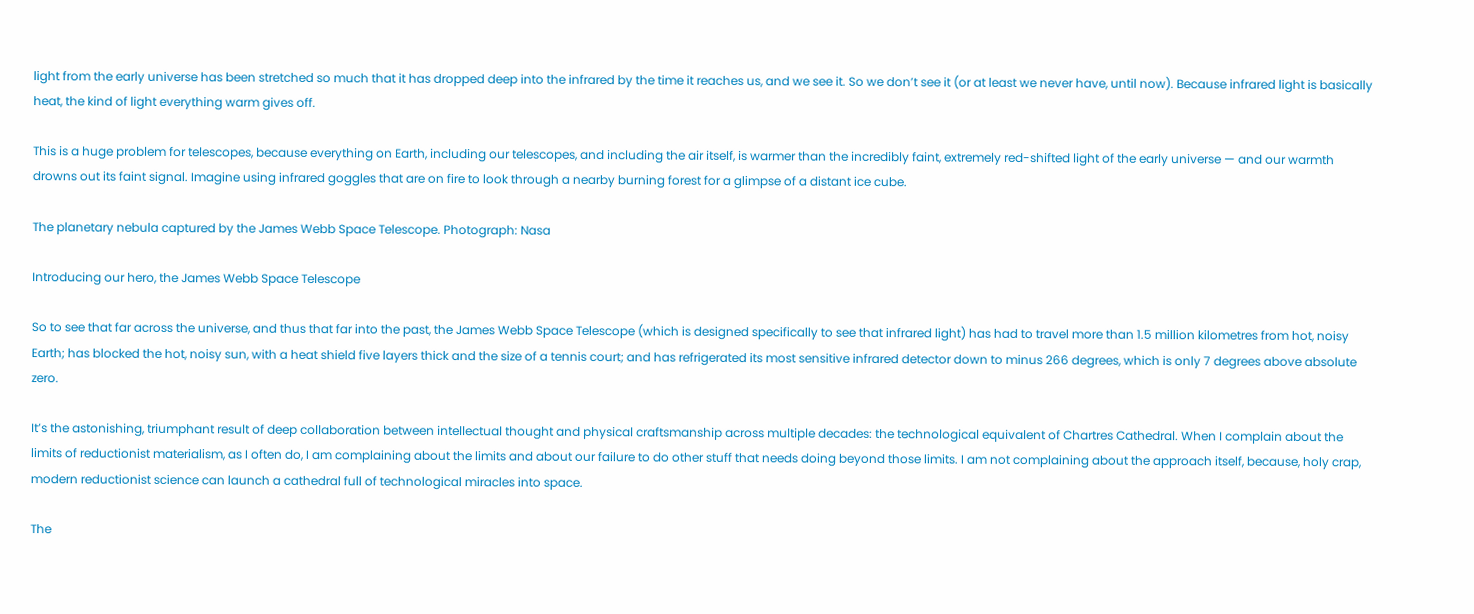light from the early universe has been stretched so much that it has dropped deep into the infrared by the time it reaches us, and we see it. So we don’t see it (or at least we never have, until now). Because infrared light is basically heat, the kind of light everything warm gives off.

This is a huge problem for telescopes, because everything on Earth, including our telescopes, and including the air itself, is warmer than the incredibly faint, extremely red-shifted light of the early universe — and our warmth drowns out its faint signal. Imagine using infrared goggles that are on fire to look through a nearby burning forest for a glimpse of a distant ice cube.

The planetary nebula captured by the James Webb Space Telescope. Photograph: Nasa

Introducing our hero, the James Webb Space Telescope

So to see that far across the universe, and thus that far into the past, the James Webb Space Telescope (which is designed specifically to see that infrared light) has had to travel more than 1.5 million kilometres from hot, noisy Earth; has blocked the hot, noisy sun, with a heat shield five layers thick and the size of a tennis court; and has refrigerated its most sensitive infrared detector down to minus 266 degrees, which is only 7 degrees above absolute zero.

It’s the astonishing, triumphant result of deep collaboration between intellectual thought and physical craftsmanship across multiple decades: the technological equivalent of Chartres Cathedral. When I complain about the limits of reductionist materialism, as I often do, I am complaining about the limits and about our failure to do other stuff that needs doing beyond those limits. I am not complaining about the approach itself, because, holy crap, modern reductionist science can launch a cathedral full of technological miracles into space.

The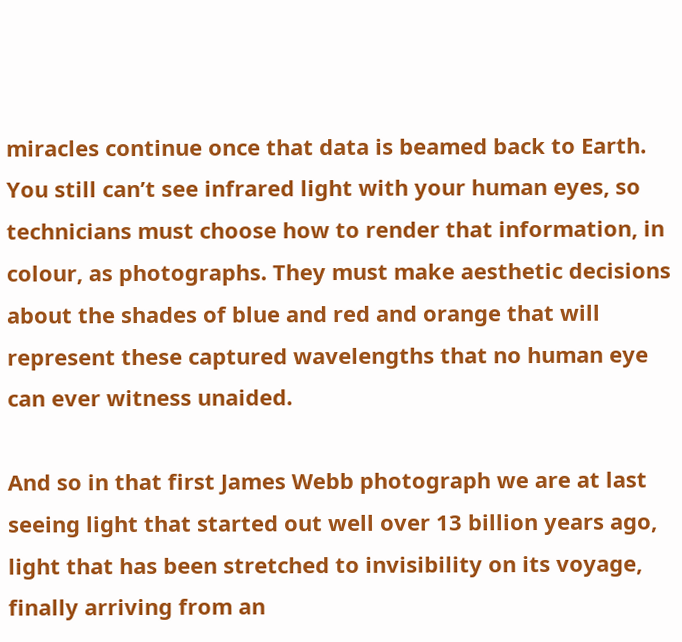miracles continue once that data is beamed back to Earth. You still can’t see infrared light with your human eyes, so technicians must choose how to render that information, in colour, as photographs. They must make aesthetic decisions about the shades of blue and red and orange that will represent these captured wavelengths that no human eye can ever witness unaided.

And so in that first James Webb photograph we are at last seeing light that started out well over 13 billion years ago, light that has been stretched to invisibility on its voyage, finally arriving from an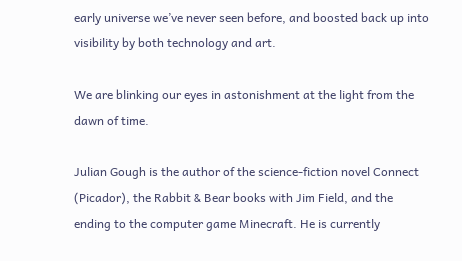early universe we’ve never seen before, and boosted back up into visibility by both technology and art.

We are blinking our eyes in astonishment at the light from the dawn of time.

Julian Gough is the author of the science-fiction novel Connect (Picador), the Rabbit & Bear books with Jim Field, and the ending to the computer game Minecraft. He is currently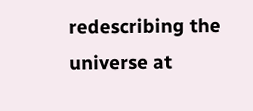redescribing the universe at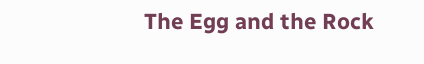The Egg and the Rock